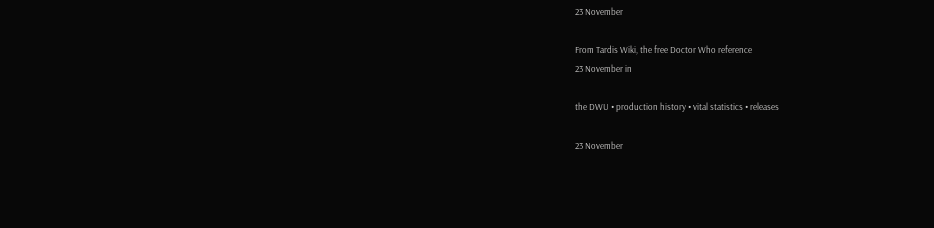23 November

From Tardis Wiki, the free Doctor Who reference
23 November in

the DWU • production history • vital statistics • releases

23 November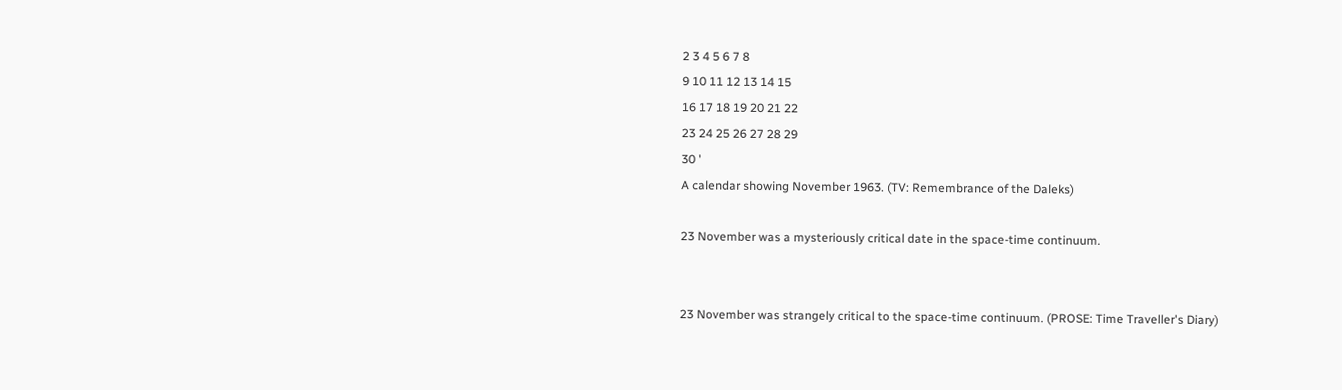2 3 4 5 6 7 8
9 10 11 12 13 14 15
16 17 18 19 20 21 22
23 24 25 26 27 28 29
30 '
A calendar showing November 1963. (TV: Remembrance of the Daleks)

23 November was a mysteriously critical date in the space-time continuum.


23 November was strangely critical to the space-time continuum. (PROSE: Time Traveller's Diary)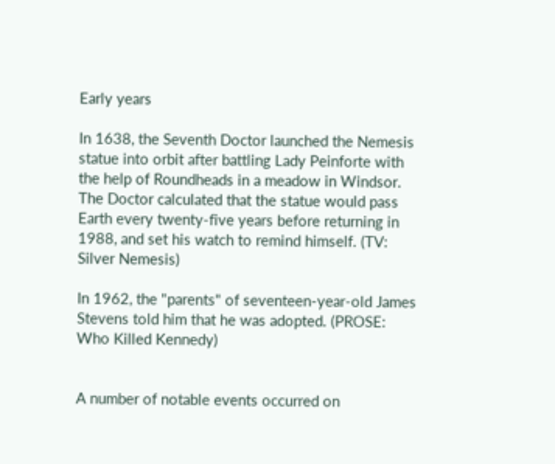Early years

In 1638, the Seventh Doctor launched the Nemesis statue into orbit after battling Lady Peinforte with the help of Roundheads in a meadow in Windsor. The Doctor calculated that the statue would pass Earth every twenty-five years before returning in 1988, and set his watch to remind himself. (TV: Silver Nemesis)

In 1962, the "parents" of seventeen-year-old James Stevens told him that he was adopted. (PROSE: Who Killed Kennedy)


A number of notable events occurred on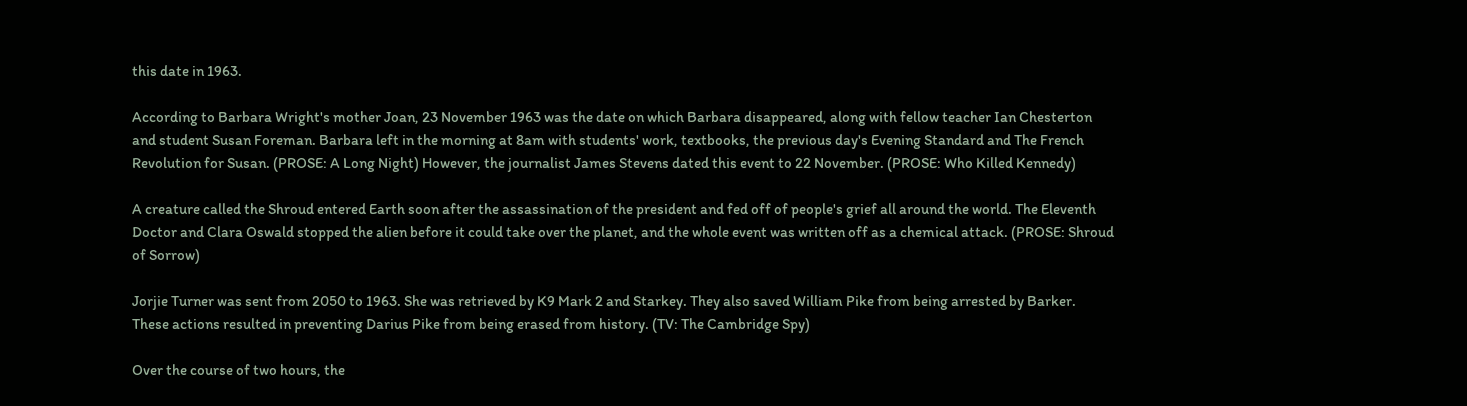this date in 1963.

According to Barbara Wright's mother Joan, 23 November 1963 was the date on which Barbara disappeared, along with fellow teacher Ian Chesterton and student Susan Foreman. Barbara left in the morning at 8am with students' work, textbooks, the previous day's Evening Standard and The French Revolution for Susan. (PROSE: A Long Night) However, the journalist James Stevens dated this event to 22 November. (PROSE: Who Killed Kennedy)

A creature called the Shroud entered Earth soon after the assassination of the president and fed off of people's grief all around the world. The Eleventh Doctor and Clara Oswald stopped the alien before it could take over the planet, and the whole event was written off as a chemical attack. (PROSE: Shroud of Sorrow)

Jorjie Turner was sent from 2050 to 1963. She was retrieved by K9 Mark 2 and Starkey. They also saved William Pike from being arrested by Barker. These actions resulted in preventing Darius Pike from being erased from history. (TV: The Cambridge Spy)

Over the course of two hours, the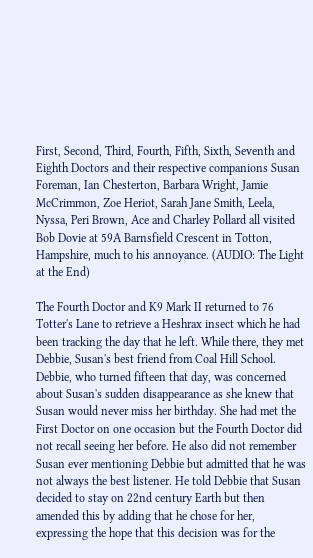First, Second, Third, Fourth, Fifth, Sixth, Seventh and Eighth Doctors and their respective companions Susan Foreman, Ian Chesterton, Barbara Wright, Jamie McCrimmon, Zoe Heriot, Sarah Jane Smith, Leela, Nyssa, Peri Brown, Ace and Charley Pollard all visited Bob Dovie at 59A Barnsfield Crescent in Totton, Hampshire, much to his annoyance. (AUDIO: The Light at the End)

The Fourth Doctor and K9 Mark II returned to 76 Totter's Lane to retrieve a Heshrax insect which he had been tracking the day that he left. While there, they met Debbie, Susan's best friend from Coal Hill School. Debbie, who turned fifteen that day, was concerned about Susan's sudden disappearance as she knew that Susan would never miss her birthday. She had met the First Doctor on one occasion but the Fourth Doctor did not recall seeing her before. He also did not remember Susan ever mentioning Debbie but admitted that he was not always the best listener. He told Debbie that Susan decided to stay on 22nd century Earth but then amended this by adding that he chose for her, expressing the hope that this decision was for the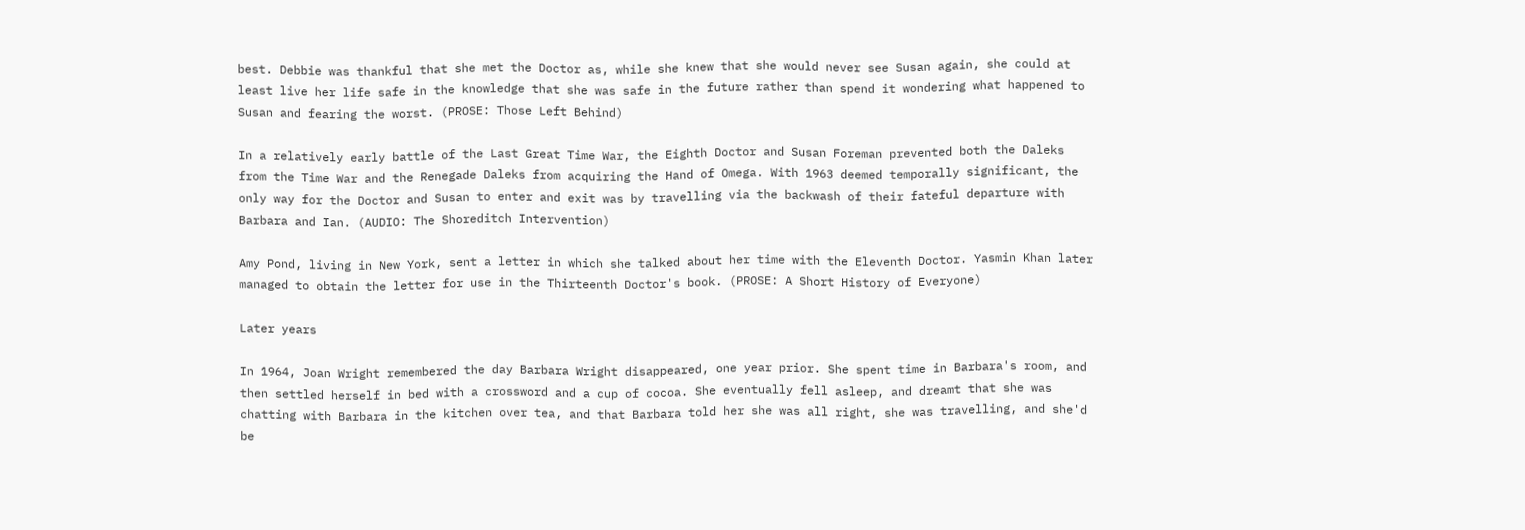best. Debbie was thankful that she met the Doctor as, while she knew that she would never see Susan again, she could at least live her life safe in the knowledge that she was safe in the future rather than spend it wondering what happened to Susan and fearing the worst. (PROSE: Those Left Behind)

In a relatively early battle of the Last Great Time War, the Eighth Doctor and Susan Foreman prevented both the Daleks from the Time War and the Renegade Daleks from acquiring the Hand of Omega. With 1963 deemed temporally significant, the only way for the Doctor and Susan to enter and exit was by travelling via the backwash of their fateful departure with Barbara and Ian. (AUDIO: The Shoreditch Intervention)

Amy Pond, living in New York, sent a letter in which she talked about her time with the Eleventh Doctor. Yasmin Khan later managed to obtain the letter for use in the Thirteenth Doctor's book. (PROSE: A Short History of Everyone)

Later years

In 1964, Joan Wright remembered the day Barbara Wright disappeared, one year prior. She spent time in Barbara's room, and then settled herself in bed with a crossword and a cup of cocoa. She eventually fell asleep, and dreamt that she was chatting with Barbara in the kitchen over tea, and that Barbara told her she was all right, she was travelling, and she'd be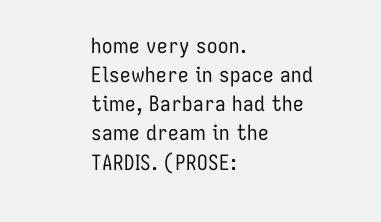home very soon. Elsewhere in space and time, Barbara had the same dream in the TARDIS. (PROSE: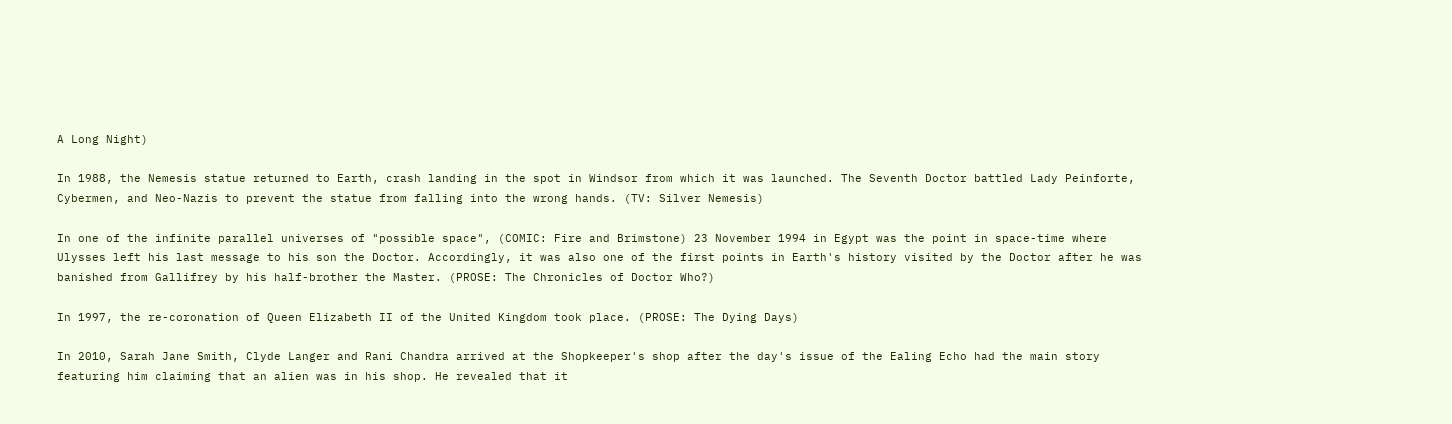A Long Night)

In 1988, the Nemesis statue returned to Earth, crash landing in the spot in Windsor from which it was launched. The Seventh Doctor battled Lady Peinforte, Cybermen, and Neo-Nazis to prevent the statue from falling into the wrong hands. (TV: Silver Nemesis)

In one of the infinite parallel universes of "possible space", (COMIC: Fire and Brimstone) 23 November 1994 in Egypt was the point in space-time where Ulysses left his last message to his son the Doctor. Accordingly, it was also one of the first points in Earth's history visited by the Doctor after he was banished from Gallifrey by his half-brother the Master. (PROSE: The Chronicles of Doctor Who?)

In 1997, the re-coronation of Queen Elizabeth II of the United Kingdom took place. (PROSE: The Dying Days)

In 2010, Sarah Jane Smith, Clyde Langer and Rani Chandra arrived at the Shopkeeper's shop after the day's issue of the Ealing Echo had the main story featuring him claiming that an alien was in his shop. He revealed that it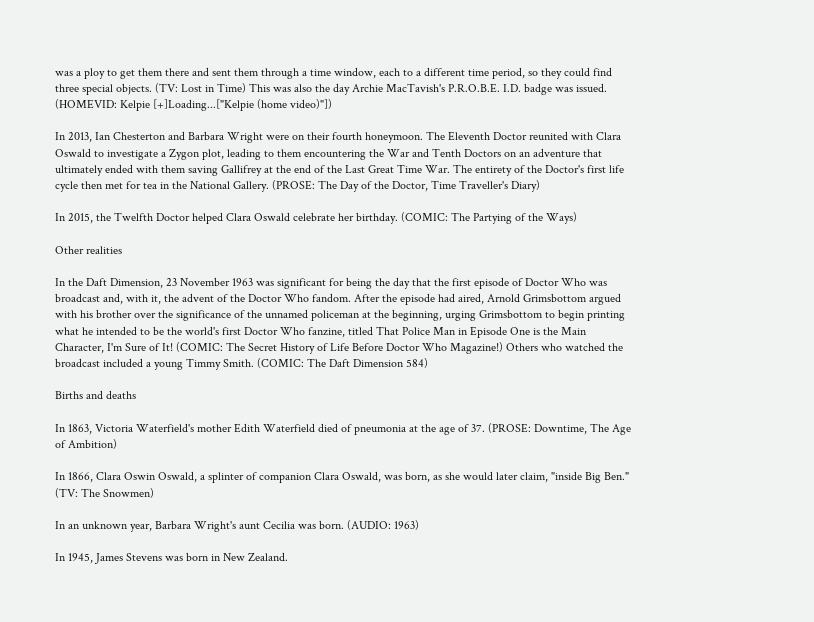was a ploy to get them there and sent them through a time window, each to a different time period, so they could find three special objects. (TV: Lost in Time) This was also the day Archie MacTavish's P.R.O.B.E. I.D. badge was issued. (HOMEVID: Kelpie [+]Loading...["Kelpie (home video)"])

In 2013, Ian Chesterton and Barbara Wright were on their fourth honeymoon. The Eleventh Doctor reunited with Clara Oswald to investigate a Zygon plot, leading to them encountering the War and Tenth Doctors on an adventure that ultimately ended with them saving Gallifrey at the end of the Last Great Time War. The entirety of the Doctor's first life cycle then met for tea in the National Gallery. (PROSE: The Day of the Doctor, Time Traveller's Diary)

In 2015, the Twelfth Doctor helped Clara Oswald celebrate her birthday. (COMIC: The Partying of the Ways)

Other realities

In the Daft Dimension, 23 November 1963 was significant for being the day that the first episode of Doctor Who was broadcast and, with it, the advent of the Doctor Who fandom. After the episode had aired, Arnold Grimsbottom argued with his brother over the significance of the unnamed policeman at the beginning, urging Grimsbottom to begin printing what he intended to be the world's first Doctor Who fanzine, titled That Police Man in Episode One is the Main Character, I'm Sure of It! (COMIC: The Secret History of Life Before Doctor Who Magazine!) Others who watched the broadcast included a young Timmy Smith. (COMIC: The Daft Dimension 584)

Births and deaths

In 1863, Victoria Waterfield's mother Edith Waterfield died of pneumonia at the age of 37. (PROSE: Downtime, The Age of Ambition)

In 1866, Clara Oswin Oswald, a splinter of companion Clara Oswald, was born, as she would later claim, "inside Big Ben." (TV: The Snowmen)

In an unknown year, Barbara Wright's aunt Cecilia was born. (AUDIO: 1963)

In 1945, James Stevens was born in New Zealand.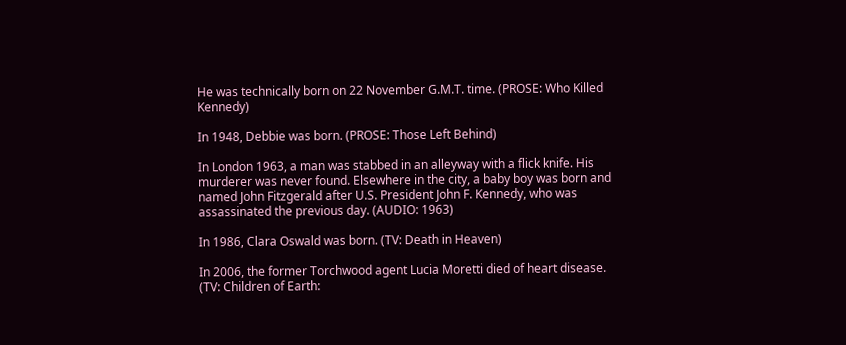He was technically born on 22 November G.M.T. time. (PROSE: Who Killed Kennedy)

In 1948, Debbie was born. (PROSE: Those Left Behind)

In London 1963, a man was stabbed in an alleyway with a flick knife. His murderer was never found. Elsewhere in the city, a baby boy was born and named John Fitzgerald after U.S. President John F. Kennedy, who was assassinated the previous day. (AUDIO: 1963)

In 1986, Clara Oswald was born. (TV: Death in Heaven)

In 2006, the former Torchwood agent Lucia Moretti died of heart disease. (TV: Children of Earth: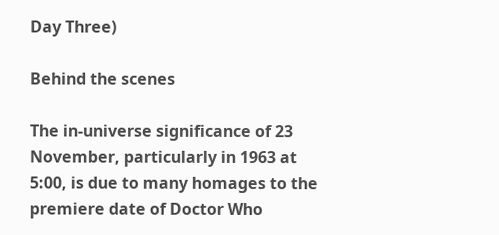Day Three)

Behind the scenes

The in-universe significance of 23 November, particularly in 1963 at 5:00, is due to many homages to the premiere date of Doctor Who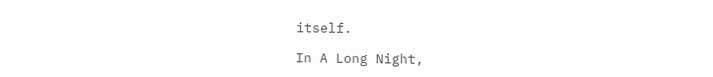itself.

In A Long Night,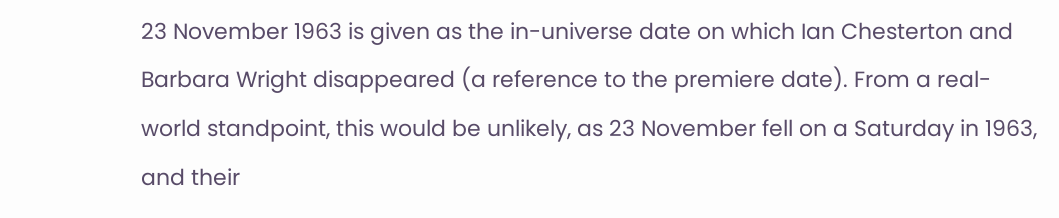23 November 1963 is given as the in-universe date on which Ian Chesterton and Barbara Wright disappeared (a reference to the premiere date). From a real-world standpoint, this would be unlikely, as 23 November fell on a Saturday in 1963, and their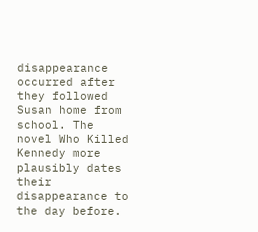disappearance occurred after they followed Susan home from school. The novel Who Killed Kennedy more plausibly dates their disappearance to the day before.